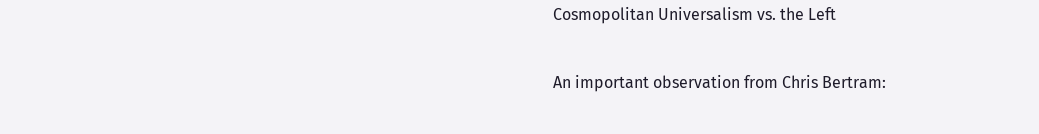Cosmopolitan Universalism vs. the Left

An important observation from Chris Bertram: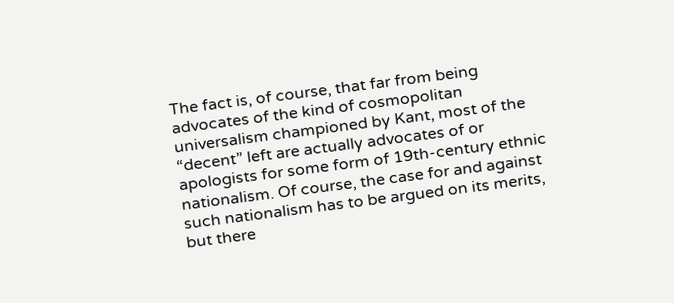The fact is, of course, that far from being advocates of the kind of cosmopolitan universalism championed by Kant, most of the “decent” left are actually advocates of or apologists for some form of 19th-century ethnic nationalism. Of course, the case for and against such nationalism has to be argued on its merits, but there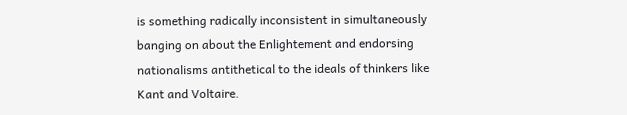is something radically inconsistent in simultaneously banging on about the Enlightement and endorsing nationalisms antithetical to the ideals of thinkers like Kant and Voltaire.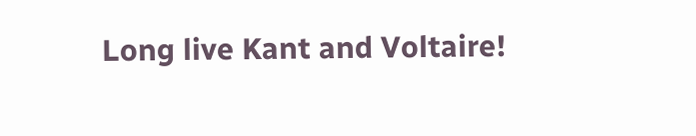Long live Kant and Voltaire!